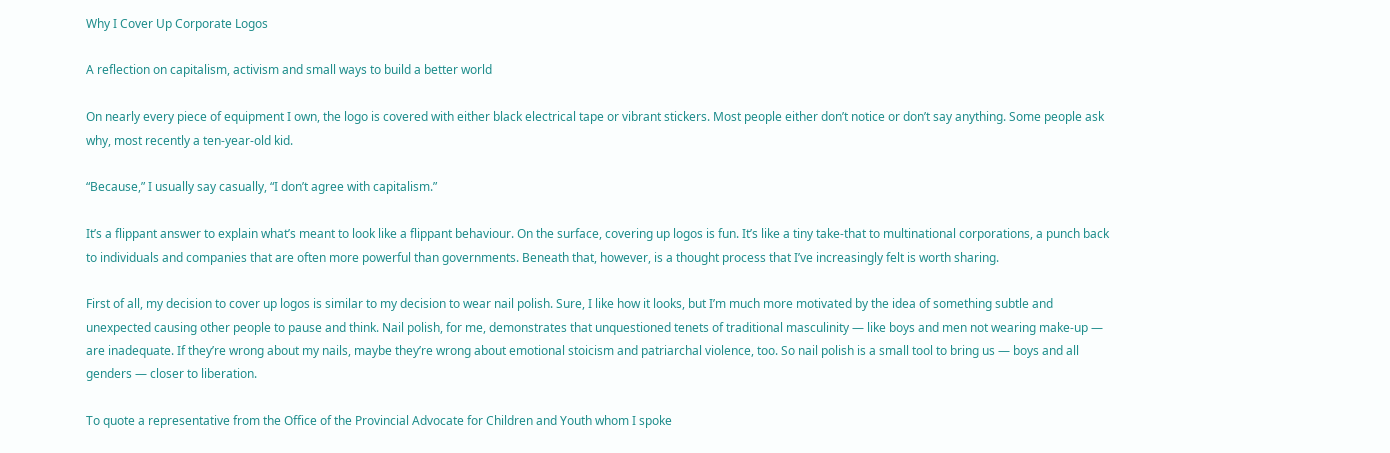Why I Cover Up Corporate Logos

A reflection on capitalism, activism and small ways to build a better world

On nearly every piece of equipment I own, the logo is covered with either black electrical tape or vibrant stickers. Most people either don’t notice or don’t say anything. Some people ask why, most recently a ten-year-old kid.

“Because,” I usually say casually, “I don’t agree with capitalism.”

It’s a flippant answer to explain what’s meant to look like a flippant behaviour. On the surface, covering up logos is fun. It’s like a tiny take-that to multinational corporations, a punch back to individuals and companies that are often more powerful than governments. Beneath that, however, is a thought process that I’ve increasingly felt is worth sharing.

First of all, my decision to cover up logos is similar to my decision to wear nail polish. Sure, I like how it looks, but I’m much more motivated by the idea of something subtle and unexpected causing other people to pause and think. Nail polish, for me, demonstrates that unquestioned tenets of traditional masculinity — like boys and men not wearing make-up — are inadequate. If they’re wrong about my nails, maybe they’re wrong about emotional stoicism and patriarchal violence, too. So nail polish is a small tool to bring us — boys and all genders — closer to liberation.

To quote a representative from the Office of the Provincial Advocate for Children and Youth whom I spoke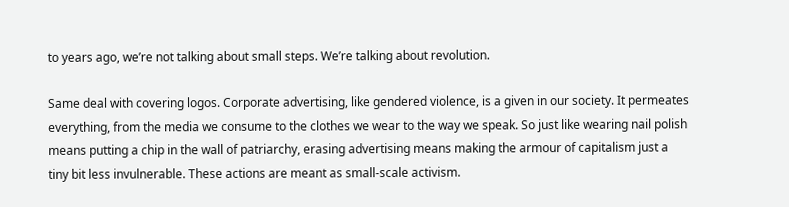to years ago, we’re not talking about small steps. We’re talking about revolution.

Same deal with covering logos. Corporate advertising, like gendered violence, is a given in our society. It permeates everything, from the media we consume to the clothes we wear to the way we speak. So just like wearing nail polish means putting a chip in the wall of patriarchy, erasing advertising means making the armour of capitalism just a tiny bit less invulnerable. These actions are meant as small-scale activism.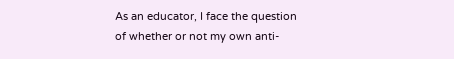As an educator, I face the question of whether or not my own anti-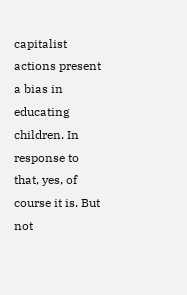capitalist actions present a bias in educating children. In response to that, yes, of course it is. But not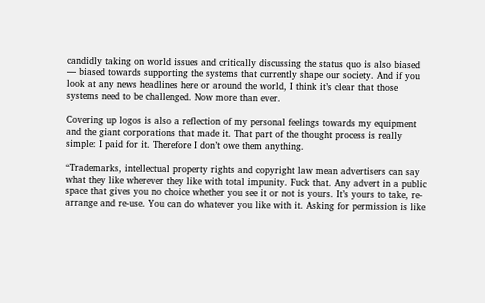candidly taking on world issues and critically discussing the status quo is also biased — biased towards supporting the systems that currently shape our society. And if you look at any news headlines here or around the world, I think it’s clear that those systems need to be challenged. Now more than ever.

Covering up logos is also a reflection of my personal feelings towards my equipment and the giant corporations that made it. That part of the thought process is really simple: I paid for it. Therefore I don’t owe them anything.

“Trademarks, intellectual property rights and copyright law mean advertisers can say what they like wherever they like with total impunity. Fuck that. Any advert in a public space that gives you no choice whether you see it or not is yours. It’s yours to take, re-arrange and re-use. You can do whatever you like with it. Asking for permission is like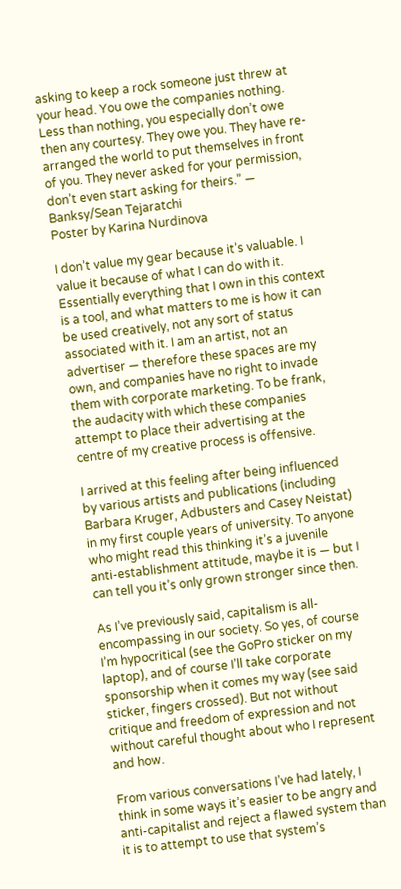asking to keep a rock someone just threw at your head. You owe the companies nothing. Less than nothing, you especially don’t owe then any courtesy. They owe you. They have re-arranged the world to put themselves in front of you. They never asked for your permission, don’t even start asking for theirs.” — Banksy/Sean Tejaratchi
Poster by Karina Nurdinova

I don’t value my gear because it’s valuable. I value it because of what I can do with it. Essentially everything that I own in this context is a tool, and what matters to me is how it can be used creatively, not any sort of status associated with it. I am an artist, not an advertiser — therefore these spaces are my own, and companies have no right to invade them with corporate marketing. To be frank, the audacity with which these companies attempt to place their advertising at the centre of my creative process is offensive.

I arrived at this feeling after being influenced by various artists and publications (including Barbara Kruger, Adbusters and Casey Neistat) in my first couple years of university. To anyone who might read this thinking it’s a juvenile anti-establishment attitude, maybe it is — but I can tell you it’s only grown stronger since then.

As I’ve previously said, capitalism is all-encompassing in our society. So yes, of course I’m hypocritical (see the GoPro sticker on my laptop), and of course I’ll take corporate sponsorship when it comes my way (see said sticker, fingers crossed). But not without critique and freedom of expression and not without careful thought about who I represent and how.

From various conversations I’ve had lately, I think in some ways it’s easier to be angry and anti-capitalist and reject a flawed system than it is to attempt to use that system’s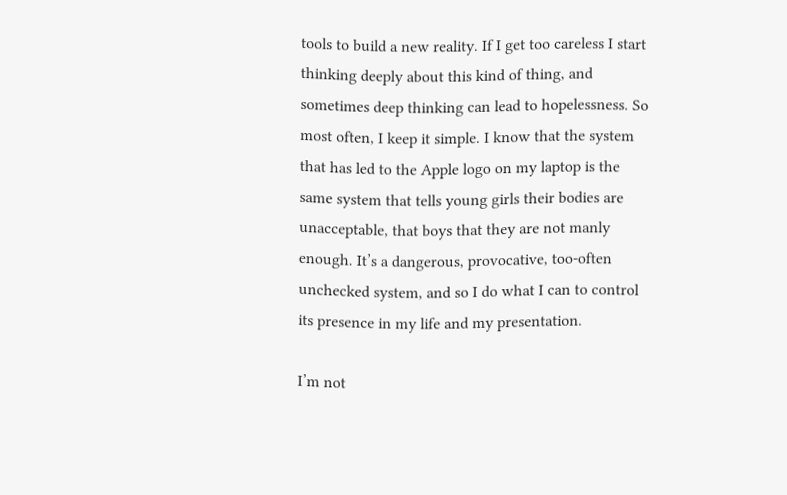tools to build a new reality. If I get too careless I start thinking deeply about this kind of thing, and sometimes deep thinking can lead to hopelessness. So most often, I keep it simple. I know that the system that has led to the Apple logo on my laptop is the same system that tells young girls their bodies are unacceptable, that boys that they are not manly enough. It’s a dangerous, provocative, too-often unchecked system, and so I do what I can to control its presence in my life and my presentation.

I’m not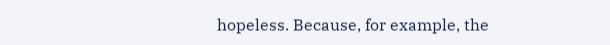hopeless. Because, for example, the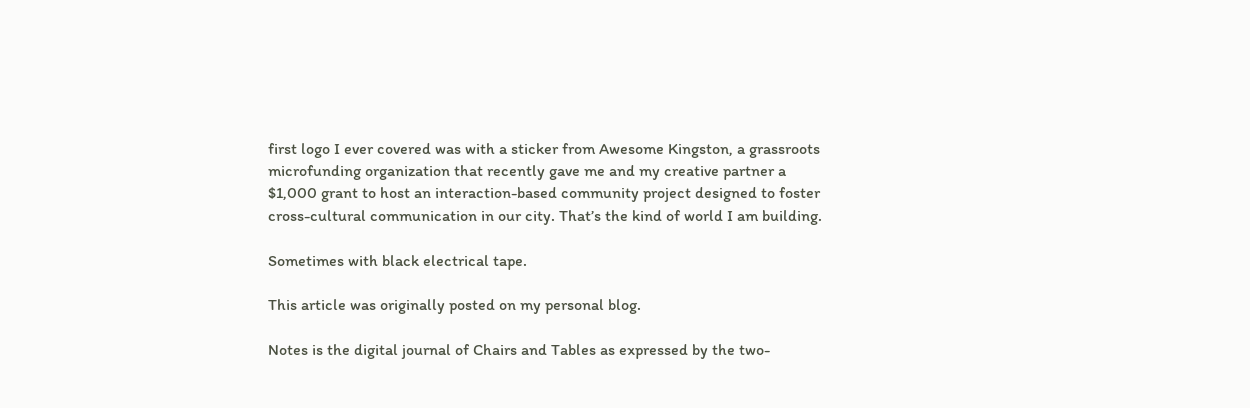first logo I ever covered was with a sticker from Awesome Kingston, a grassroots microfunding organization that recently gave me and my creative partner a $1,000 grant to host an interaction-based community project designed to foster cross-cultural communication in our city. That’s the kind of world I am building.

Sometimes with black electrical tape.

This article was originally posted on my personal blog.

Notes is the digital journal of Chairs and Tables as expressed by the two-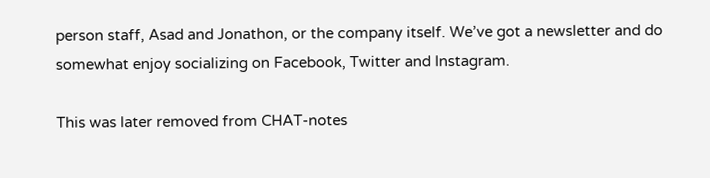person staff, Asad and Jonathon, or the company itself. We’ve got a newsletter and do somewhat enjoy socializing on Facebook, Twitter and Instagram.

This was later removed from CHAT-notes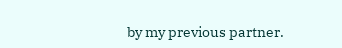by my previous partner.